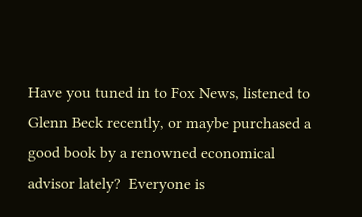Have you tuned in to Fox News, listened to Glenn Beck recently, or maybe purchased a good book by a renowned economical advisor lately?  Everyone is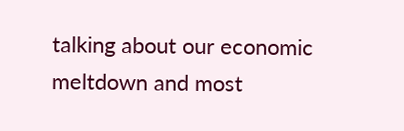talking about our economic meltdown and most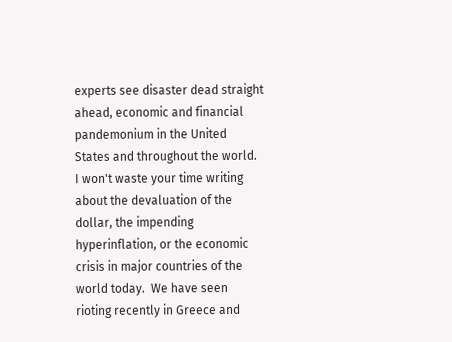experts see disaster dead straight ahead, economic and financial pandemonium in the United States and throughout the world.  I won't waste your time writing about the devaluation of the dollar, the impending hyperinflation, or the economic crisis in major countries of the world today.  We have seen rioting recently in Greece and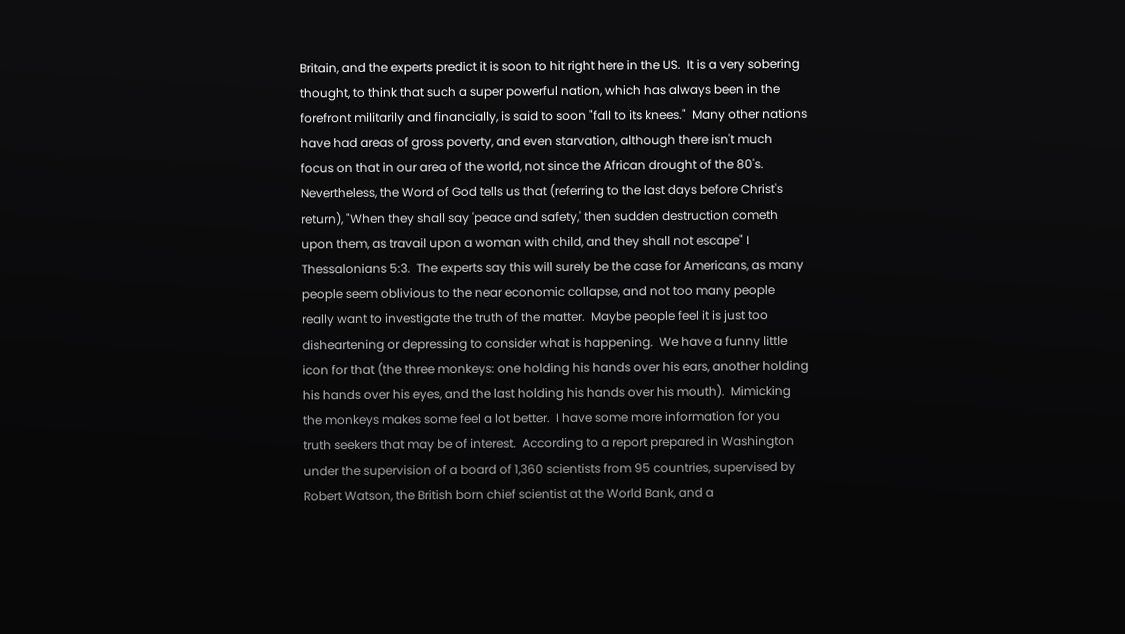Britain, and the experts predict it is soon to hit right here in the US.  It is a very sobering thought, to think that such a super powerful nation, which has always been in the forefront militarily and financially, is said to soon "fall to its knees."  Many other nations have had areas of gross poverty, and even starvation, although there isn't much focus on that in our area of the world, not since the African drought of the 80's.  Nevertheless, the Word of God tells us that (referring to the last days before Christ's return), "When they shall say 'peace and safety,' then sudden destruction cometh upon them, as travail upon a woman with child, and they shall not escape" I Thessalonians 5:3.  The experts say this will surely be the case for Americans, as many people seem oblivious to the near economic collapse, and not too many people really want to investigate the truth of the matter.  Maybe people feel it is just too disheartening or depressing to consider what is happening.  We have a funny little icon for that (the three monkeys: one holding his hands over his ears, another holding his hands over his eyes, and the last holding his hands over his mouth).  Mimicking the monkeys makes some feel a lot better.  I have some more information for you truth seekers that may be of interest.  According to a report prepared in Washington under the supervision of a board of 1,360 scientists from 95 countries, supervised by Robert Watson, the British born chief scientist at the World Bank, and a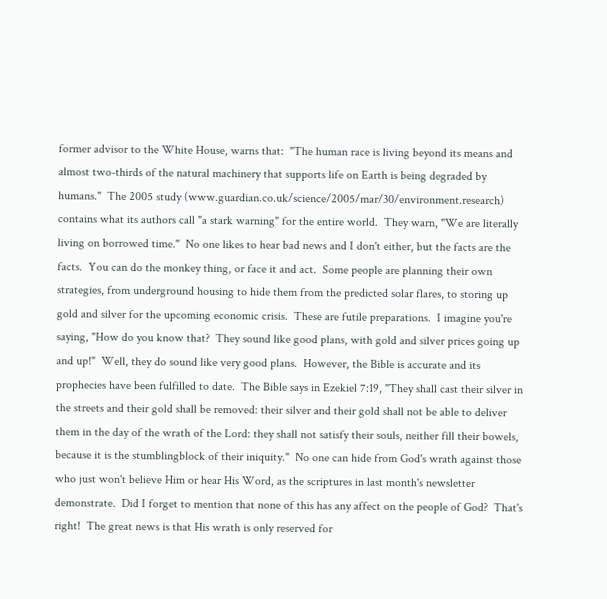former advisor to the White House, warns that:  "The human race is living beyond its means and almost two-thirds of the natural machinery that supports life on Earth is being degraded by humans."  The 2005 study (www.guardian.co.uk/science/2005/mar/30/environment.research) contains what its authors call "a stark warning" for the entire world.  They warn, "We are literally living on borrowed time."  No one likes to hear bad news and I don't either, but the facts are the facts.  You can do the monkey thing, or face it and act.  Some people are planning their own strategies, from underground housing to hide them from the predicted solar flares, to storing up gold and silver for the upcoming economic crisis.  These are futile preparations.  I imagine you're saying, "How do you know that?  They sound like good plans, with gold and silver prices going up and up!"  Well, they do sound like very good plans.  However, the Bible is accurate and its prophecies have been fulfilled to date.  The Bible says in Ezekiel 7:19, "They shall cast their silver in the streets and their gold shall be removed: their silver and their gold shall not be able to deliver them in the day of the wrath of the Lord: they shall not satisfy their souls, neither fill their bowels, because it is the stumblingblock of their iniquity."  No one can hide from God's wrath against those who just won't believe Him or hear His Word, as the scriptures in last month's newsletter demonstrate.  Did I forget to mention that none of this has any affect on the people of God?  That's right!  The great news is that His wrath is only reserved for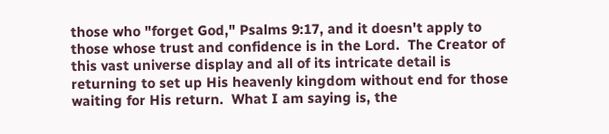those who "forget God," Psalms 9:17, and it doesn't apply to those whose trust and confidence is in the Lord.  The Creator of this vast universe display and all of its intricate detail is returning to set up His heavenly kingdom without end for those waiting for His return.  What I am saying is, the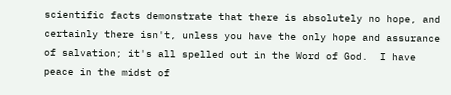scientific facts demonstrate that there is absolutely no hope, and certainly there isn't, unless you have the only hope and assurance of salvation; it's all spelled out in the Word of God.  I have peace in the midst of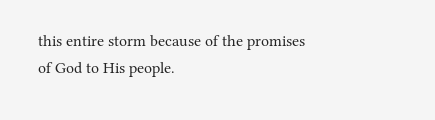this entire storm because of the promises of God to His people.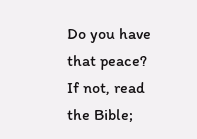Do you have that peace?  If not, read the Bible;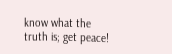know what the truth is; get peace!